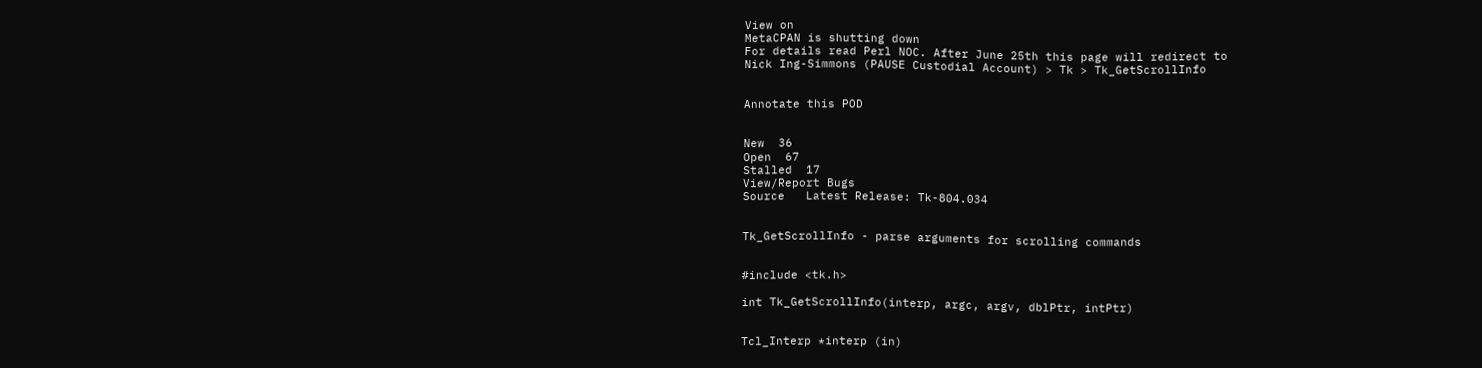View on
MetaCPAN is shutting down
For details read Perl NOC. After June 25th this page will redirect to
Nick Ing-Simmons (PAUSE Custodial Account) > Tk > Tk_GetScrollInfo


Annotate this POD


New  36
Open  67
Stalled  17
View/Report Bugs
Source   Latest Release: Tk-804.034


Tk_GetScrollInfo - parse arguments for scrolling commands


#include <tk.h>

int Tk_GetScrollInfo(interp, argc, argv, dblPtr, intPtr)


Tcl_Interp *interp (in)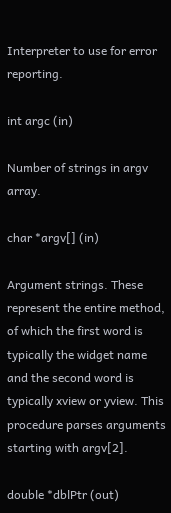Interpreter to use for error reporting.

int argc (in)

Number of strings in argv array.

char *argv[] (in)

Argument strings. These represent the entire method, of which the first word is typically the widget name and the second word is typically xview or yview. This procedure parses arguments starting with argv[2].

double *dblPtr (out)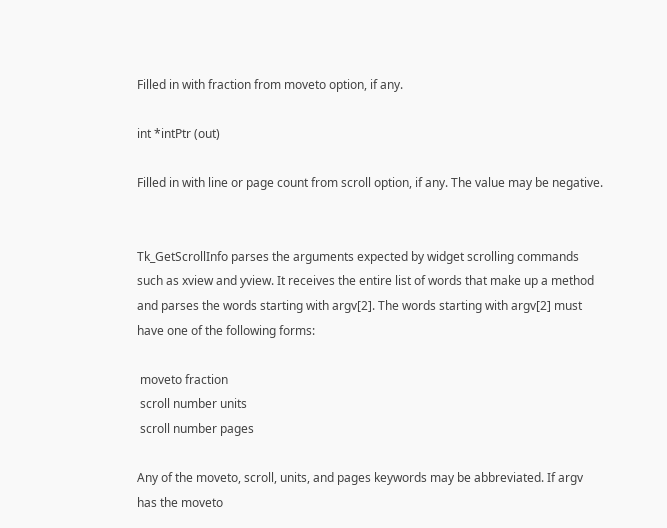Filled in with fraction from moveto option, if any.

int *intPtr (out)

Filled in with line or page count from scroll option, if any. The value may be negative.


Tk_GetScrollInfo parses the arguments expected by widget scrolling commands such as xview and yview. It receives the entire list of words that make up a method and parses the words starting with argv[2]. The words starting with argv[2] must have one of the following forms:

 moveto fraction
 scroll number units
 scroll number pages

Any of the moveto, scroll, units, and pages keywords may be abbreviated. If argv has the moveto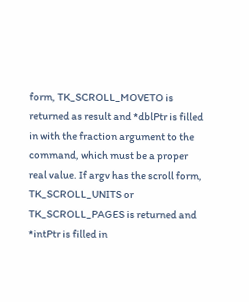form, TK_SCROLL_MOVETO is returned as result and *dblPtr is filled in with the fraction argument to the command, which must be a proper real value. If argv has the scroll form, TK_SCROLL_UNITS or TK_SCROLL_PAGES is returned and *intPtr is filled in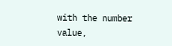with the number value,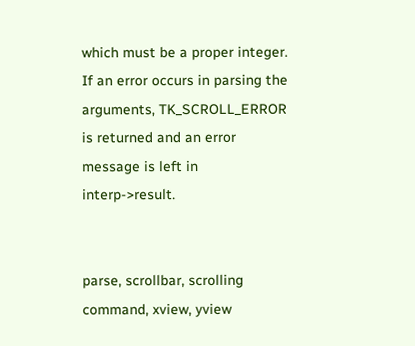which must be a proper integer. If an error occurs in parsing the arguments, TK_SCROLL_ERROR is returned and an error message is left in interp->result.


parse, scrollbar, scrolling command, xview, yview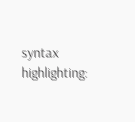syntax highlighting: